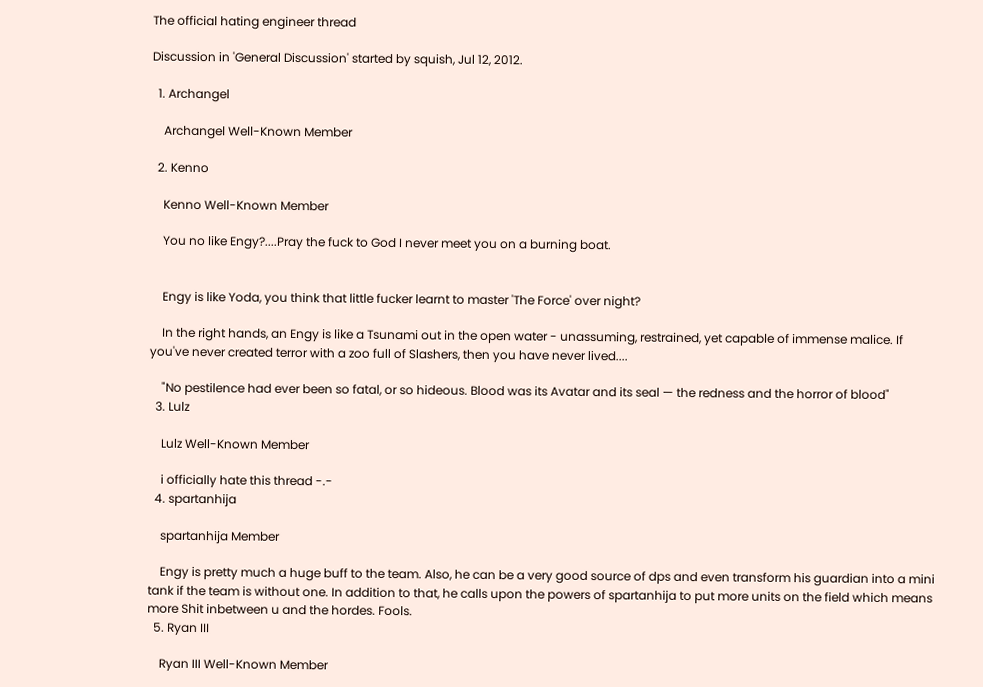The official hating engineer thread

Discussion in 'General Discussion' started by squish, Jul 12, 2012.

  1. Archangel

    Archangel Well-Known Member

  2. Kenno

    Kenno Well-Known Member

    You no like Engy?....Pray the fuck to God I never meet you on a burning boat.


    Engy is like Yoda, you think that little fucker learnt to master 'The Force' over night?

    In the right hands, an Engy is like a Tsunami out in the open water - unassuming, restrained, yet capable of immense malice. If you've never created terror with a zoo full of Slashers, then you have never lived....

    "No pestilence had ever been so fatal, or so hideous. Blood was its Avatar and its seal — the redness and the horror of blood"
  3. Lulz

    Lulz Well-Known Member

    i officially hate this thread -.-
  4. spartanhija

    spartanhija Member

    Engy is pretty much a huge buff to the team. Also, he can be a very good source of dps and even transform his guardian into a mini tank if the team is without one. In addition to that, he calls upon the powers of spartanhija to put more units on the field which means more Shit inbetween u and the hordes. Fools.
  5. Ryan III

    Ryan III Well-Known Member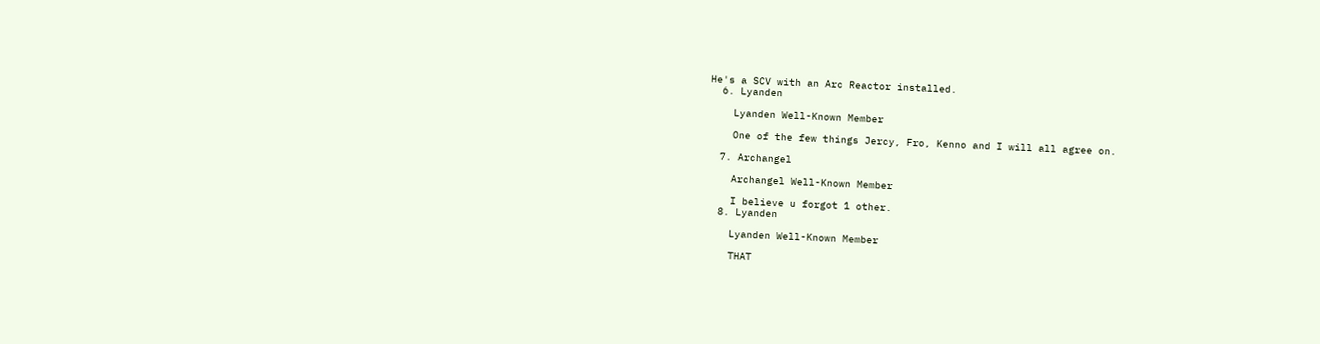He's a SCV with an Arc Reactor installed.
  6. Lyanden

    Lyanden Well-Known Member

    One of the few things Jercy, Fro, Kenno and I will all agree on.

  7. Archangel

    Archangel Well-Known Member

    I believe u forgot 1 other.
  8. Lyanden

    Lyanden Well-Known Member

    THAT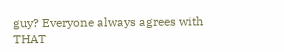guy? Everyone always agrees with THAT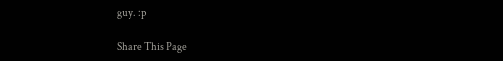guy. :p

Share This Page